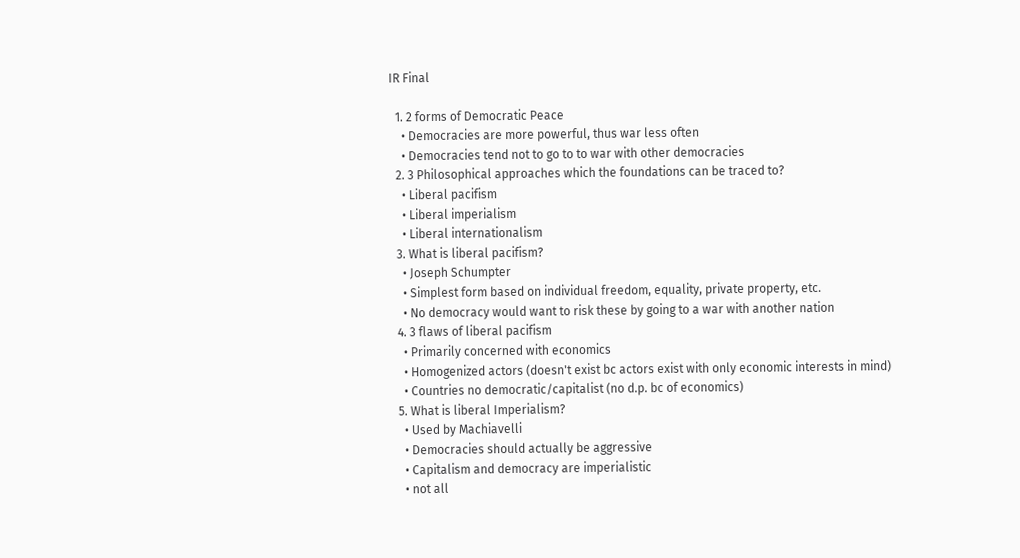IR Final

  1. 2 forms of Democratic Peace
    • Democracies are more powerful, thus war less often
    • Democracies tend not to go to to war with other democracies
  2. 3 Philosophical approaches which the foundations can be traced to?
    • Liberal pacifism
    • Liberal imperialism
    • Liberal internationalism
  3. What is liberal pacifism?
    • Joseph Schumpter
    • Simplest form based on individual freedom, equality, private property, etc.
    • No democracy would want to risk these by going to a war with another nation
  4. 3 flaws of liberal pacifism
    • Primarily concerned with economics
    • Homogenized actors (doesn't exist bc actors exist with only economic interests in mind)
    • Countries no democratic/capitalist (no d.p. bc of economics)
  5. What is liberal Imperialism?
    • Used by Machiavelli
    • Democracies should actually be aggressive
    • Capitalism and democracy are imperialistic
    • not all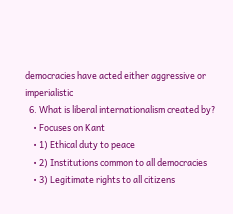democracies have acted either aggressive or imperialistic
  6. What is liberal internationalism created by?
    • Focuses on Kant
    • 1) Ethical duty to peace
    • 2) Institutions common to all democracies
    • 3) Legitimate rights to all citizens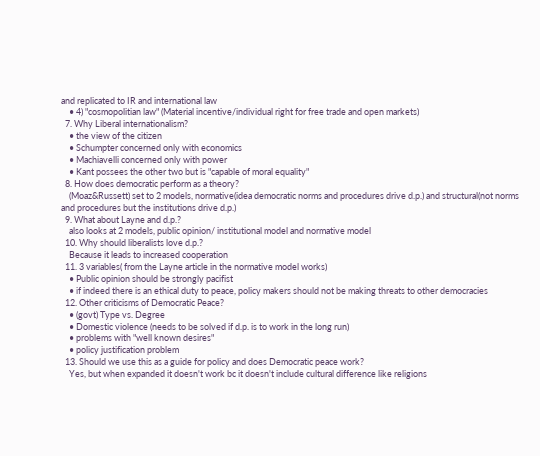and replicated to IR and international law
    • 4) "cosmopolitian law" (Material incentive/individual right for free trade and open markets)
  7. Why Liberal internationalism?
    • the view of the citizen
    • Schumpter concerned only with economics
    • Machiavelli concerned only with power
    • Kant possees the other two but is "capable of moral equality"
  8. How does democratic perform as a theory?
    (Moaz&Russett) set to 2 models, normative(idea democratic norms and procedures drive d.p.) and structural(not norms and procedures but the institutions drive d.p.)
  9. What about Layne and d.p.?
    also looks at 2 models, public opinion/ institutional model and normative model
  10. Why should liberalists love d.p.?
    Because it leads to increased cooperation
  11. 3 variables( from the Layne article in the normative model works)
    • Public opinion should be strongly pacifist
    • if indeed there is an ethical duty to peace, policy makers should not be making threats to other democracies
  12. Other criticisms of Democratic Peace?
    • (govt) Type vs. Degree
    • Domestic violence (needs to be solved if d.p. is to work in the long run)
    • problems with "well known desires"
    • policy justification problem
  13. Should we use this as a guide for policy and does Democratic peace work?
    Yes, but when expanded it doesn't work bc it doesn't include cultural difference like religions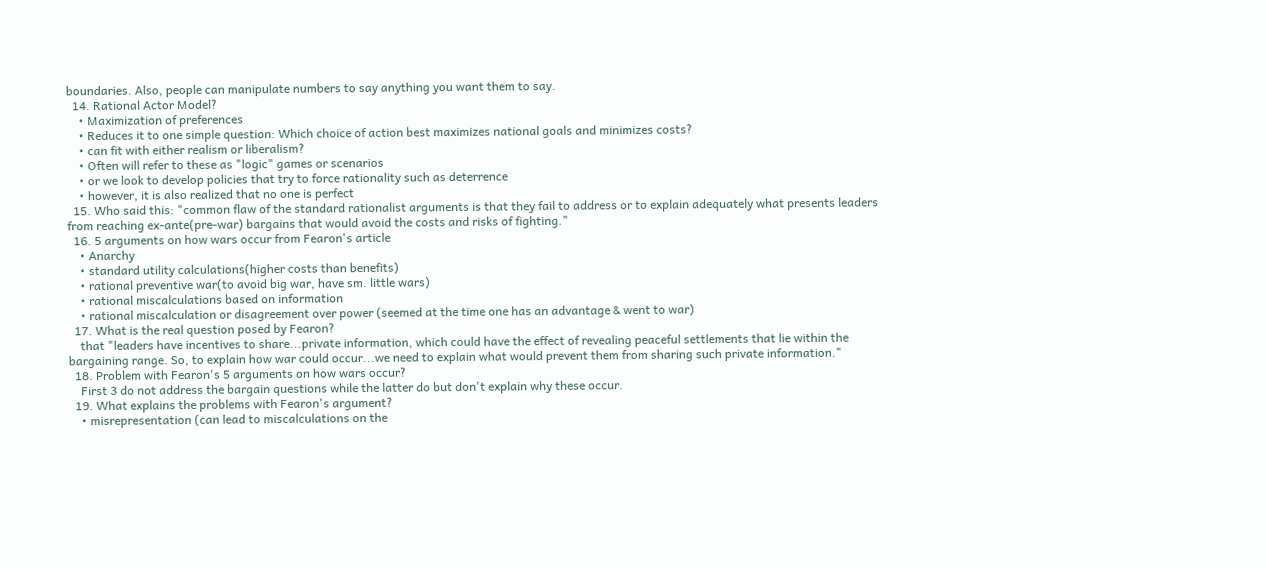boundaries. Also, people can manipulate numbers to say anything you want them to say.
  14. Rational Actor Model?
    • Maximization of preferences
    • Reduces it to one simple question: Which choice of action best maximizes national goals and minimizes costs?
    • can fit with either realism or liberalism?
    • Often will refer to these as "logic" games or scenarios
    • or we look to develop policies that try to force rationality such as deterrence
    • however, it is also realized that no one is perfect
  15. Who said this: "common flaw of the standard rationalist arguments is that they fail to address or to explain adequately what presents leaders from reaching ex-ante(pre-war) bargains that would avoid the costs and risks of fighting."
  16. 5 arguments on how wars occur from Fearon's article
    • Anarchy
    • standard utility calculations(higher costs than benefits)
    • rational preventive war(to avoid big war, have sm. little wars)
    • rational miscalculations based on information
    • rational miscalculation or disagreement over power (seemed at the time one has an advantage & went to war)
  17. What is the real question posed by Fearon?
    that "leaders have incentives to share...private information, which could have the effect of revealing peaceful settlements that lie within the bargaining range. So, to explain how war could occur...we need to explain what would prevent them from sharing such private information."
  18. Problem with Fearon's 5 arguments on how wars occur?
    First 3 do not address the bargain questions while the latter do but don't explain why these occur.
  19. What explains the problems with Fearon's argument?
    • misrepresentation (can lead to miscalculations on the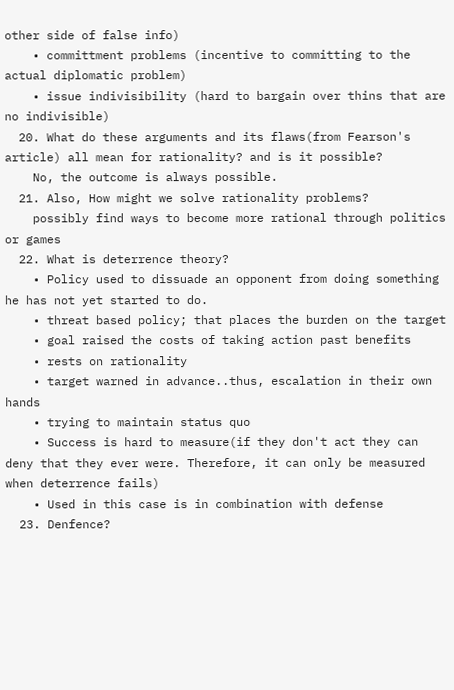other side of false info)
    • committment problems (incentive to committing to the actual diplomatic problem)
    • issue indivisibility (hard to bargain over thins that are no indivisible)
  20. What do these arguments and its flaws(from Fearson's article) all mean for rationality? and is it possible?
    No, the outcome is always possible.
  21. Also, How might we solve rationality problems?
    possibly find ways to become more rational through politics or games
  22. What is deterrence theory?
    • Policy used to dissuade an opponent from doing something he has not yet started to do.
    • threat based policy; that places the burden on the target
    • goal raised the costs of taking action past benefits
    • rests on rationality
    • target warned in advance..thus, escalation in their own hands
    • trying to maintain status quo
    • Success is hard to measure(if they don't act they can deny that they ever were. Therefore, it can only be measured when deterrence fails)
    • Used in this case is in combination with defense
  23. Denfence?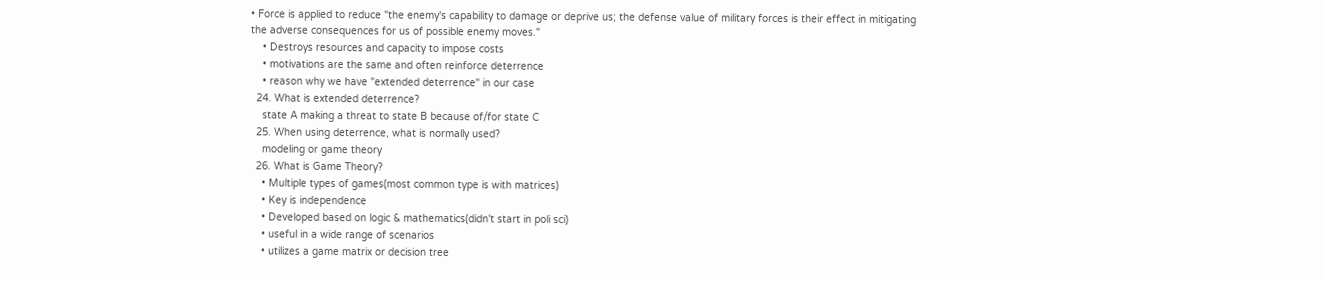• Force is applied to reduce "the enemy's capability to damage or deprive us; the defense value of military forces is their effect in mitigating the adverse consequences for us of possible enemy moves."
    • Destroys resources and capacity to impose costs
    • motivations are the same and often reinforce deterrence
    • reason why we have "extended deterrence" in our case
  24. What is extended deterrence?
    state A making a threat to state B because of/for state C
  25. When using deterrence, what is normally used?
    modeling or game theory
  26. What is Game Theory?
    • Multiple types of games(most common type is with matrices)
    • Key is independence
    • Developed based on logic & mathematics(didn't start in poli sci)
    • useful in a wide range of scenarios
    • utilizes a game matrix or decision tree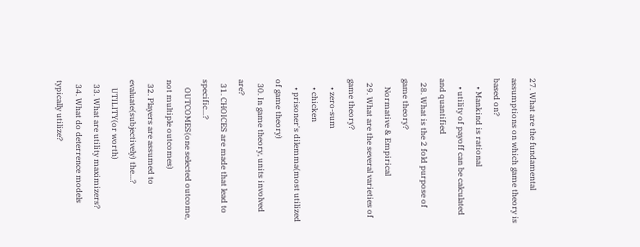27. What are the fundamental assumptions on which game theory is based on?
    • Mankind is rational
    • utility of payoff can be calculated and quantified
  28. What is the 2 fold purpose of game theory?
    Normative & Empirical
  29. What are the several varieties of game theory?
    • zero-sum
    • chicken
    • prisoner's dilemma(most utilized of game theory)
  30. In game theory, units involved are?
  31. CHOICES are made that lead to specific...?
    OUTCOMES(one selected outcome, not multiple outcomes)
  32. Players are assumed to evaluate(subjectively) the...?
    UTILITY(or worth)
  33. What are utility maximizers?
  34. What do deterrence models typically utilize?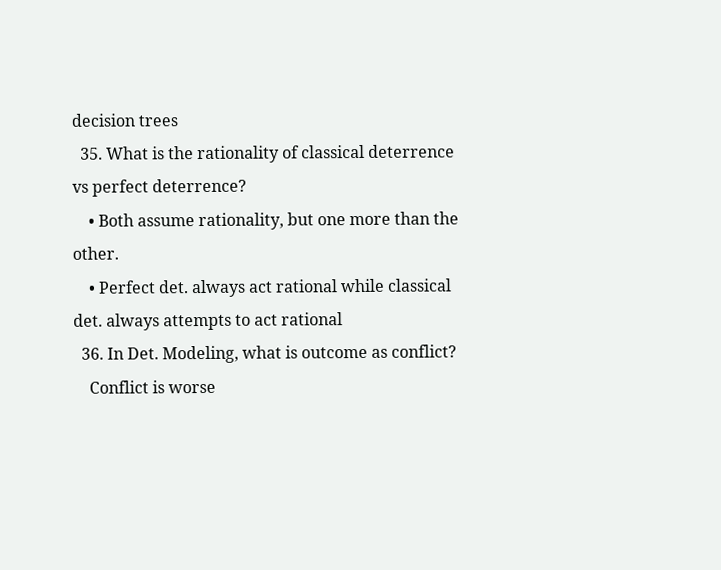decision trees
  35. What is the rationality of classical deterrence vs perfect deterrence?
    • Both assume rationality, but one more than the other.
    • Perfect det. always act rational while classical det. always attempts to act rational
  36. In Det. Modeling, what is outcome as conflict?
    Conflict is worse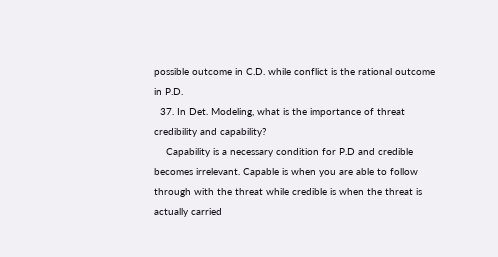possible outcome in C.D. while conflict is the rational outcome in P.D.
  37. In Det. Modeling, what is the importance of threat credibility and capability?
    Capability is a necessary condition for P.D and credible becomes irrelevant. Capable is when you are able to follow through with the threat while credible is when the threat is actually carried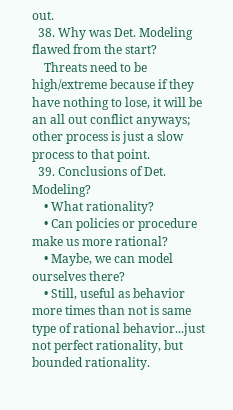out.
  38. Why was Det. Modeling flawed from the start?
    Threats need to be high/extreme because if they have nothing to lose, it will be an all out conflict anyways; other process is just a slow process to that point.
  39. Conclusions of Det. Modeling?
    • What rationality?
    • Can policies or procedure make us more rational?
    • Maybe, we can model ourselves there?
    • Still, useful as behavior more times than not is same type of rational behavior...just not perfect rationality, but bounded rationality.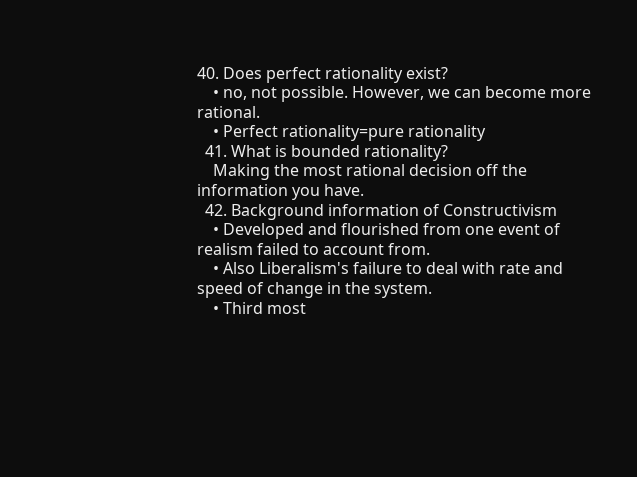40. Does perfect rationality exist?
    • no, not possible. However, we can become more rational.
    • Perfect rationality=pure rationality
  41. What is bounded rationality?
    Making the most rational decision off the information you have.
  42. Background information of Constructivism
    • Developed and flourished from one event of realism failed to account from.
    • Also Liberalism's failure to deal with rate and speed of change in the system.
    • Third most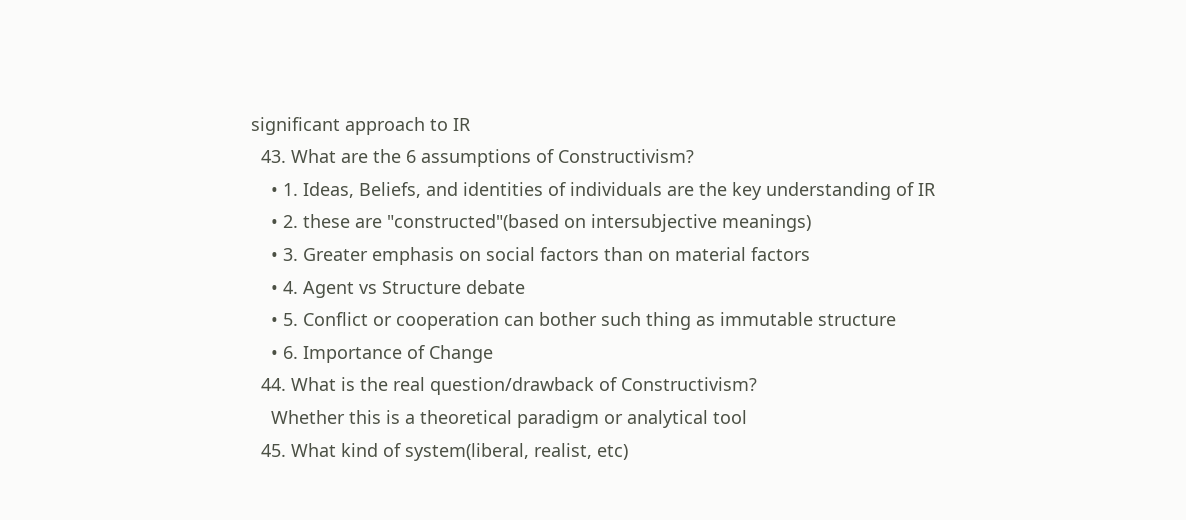significant approach to IR
  43. What are the 6 assumptions of Constructivism?
    • 1. Ideas, Beliefs, and identities of individuals are the key understanding of IR
    • 2. these are "constructed"(based on intersubjective meanings)
    • 3. Greater emphasis on social factors than on material factors
    • 4. Agent vs Structure debate
    • 5. Conflict or cooperation can bother such thing as immutable structure
    • 6. Importance of Change
  44. What is the real question/drawback of Constructivism?
    Whether this is a theoretical paradigm or analytical tool
  45. What kind of system(liberal, realist, etc)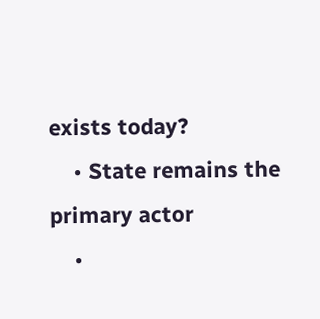exists today?
    • State remains the primary actor
    •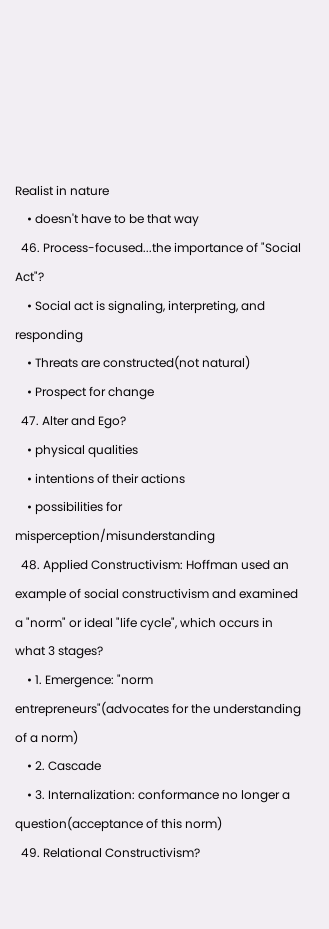Realist in nature
    • doesn't have to be that way
  46. Process-focused...the importance of "Social Act"?
    • Social act is signaling, interpreting, and responding
    • Threats are constructed(not natural)
    • Prospect for change
  47. Alter and Ego?
    • physical qualities
    • intentions of their actions
    • possibilities for misperception/misunderstanding
  48. Applied Constructivism: Hoffman used an example of social constructivism and examined a "norm" or ideal "life cycle", which occurs in what 3 stages?
    • 1. Emergence: "norm entrepreneurs"(advocates for the understanding of a norm)
    • 2. Cascade
    • 3. Internalization: conformance no longer a question(acceptance of this norm)
  49. Relational Constructivism?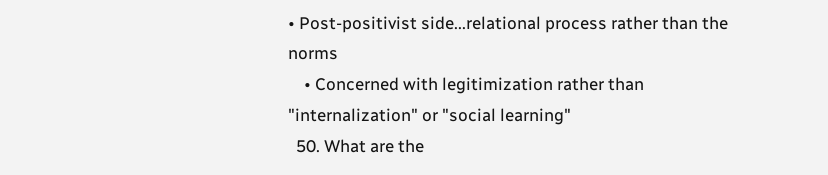• Post-positivist side...relational process rather than the norms
    • Concerned with legitimization rather than "internalization" or "social learning"
  50. What are the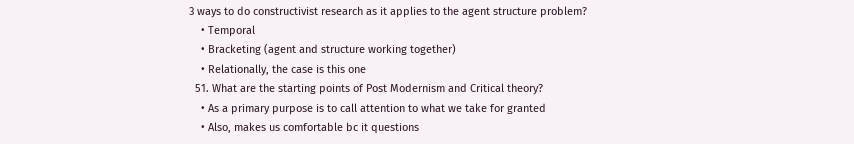3 ways to do constructivist research as it applies to the agent structure problem?
    • Temporal
    • Bracketing (agent and structure working together)
    • Relationally, the case is this one
  51. What are the starting points of Post Modernism and Critical theory?
    • As a primary purpose is to call attention to what we take for granted
    • Also, makes us comfortable bc it questions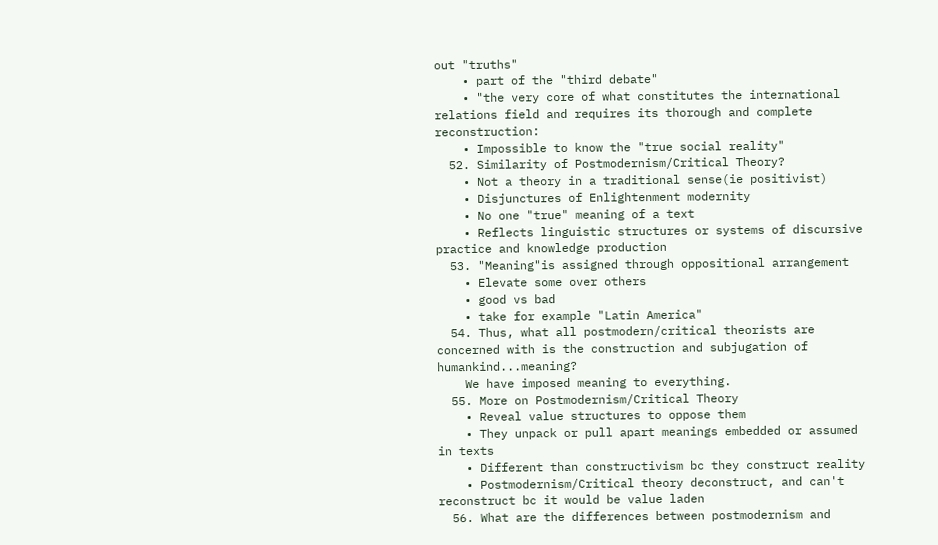out "truths"
    • part of the "third debate"
    • "the very core of what constitutes the international relations field and requires its thorough and complete reconstruction:
    • Impossible to know the "true social reality"
  52. Similarity of Postmodernism/Critical Theory?
    • Not a theory in a traditional sense(ie positivist)
    • Disjunctures of Enlightenment modernity
    • No one "true" meaning of a text
    • Reflects linguistic structures or systems of discursive practice and knowledge production
  53. "Meaning"is assigned through oppositional arrangement
    • Elevate some over others
    • good vs bad
    • take for example "Latin America"
  54. Thus, what all postmodern/critical theorists are concerned with is the construction and subjugation of humankind...meaning?
    We have imposed meaning to everything.
  55. More on Postmodernism/Critical Theory
    • Reveal value structures to oppose them
    • They unpack or pull apart meanings embedded or assumed in texts
    • Different than constructivism bc they construct reality
    • Postmodernism/Critical theory deconstruct, and can't reconstruct bc it would be value laden
  56. What are the differences between postmodernism and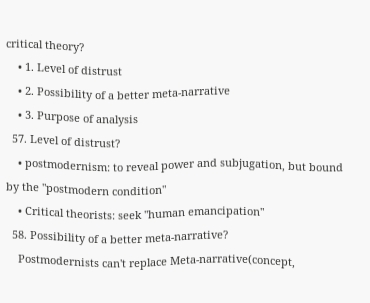critical theory?
    • 1. Level of distrust
    • 2. Possibility of a better meta-narrative
    • 3. Purpose of analysis
  57. Level of distrust?
    • postmodernism: to reveal power and subjugation, but bound by the "postmodern condition"
    • Critical theorists: seek "human emancipation"
  58. Possibility of a better meta-narrative?
    Postmodernists can't replace Meta-narrative(concept,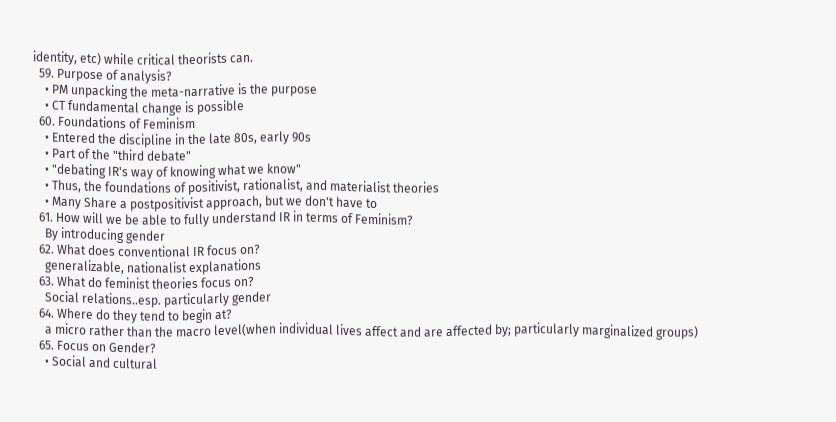identity, etc) while critical theorists can.
  59. Purpose of analysis?
    • PM unpacking the meta-narrative is the purpose
    • CT fundamental change is possible
  60. Foundations of Feminism
    • Entered the discipline in the late 80s, early 90s
    • Part of the "third debate"
    • "debating IR's way of knowing what we know"
    • Thus, the foundations of positivist, rationalist, and materialist theories
    • Many Share a postpositivist approach, but we don't have to
  61. How will we be able to fully understand IR in terms of Feminism?
    By introducing gender
  62. What does conventional IR focus on?
    generalizable, nationalist explanations
  63. What do feminist theories focus on?
    Social relations..esp. particularly gender
  64. Where do they tend to begin at?
    a micro rather than the macro level(when individual lives affect and are affected by; particularly marginalized groups)
  65. Focus on Gender?
    • Social and cultural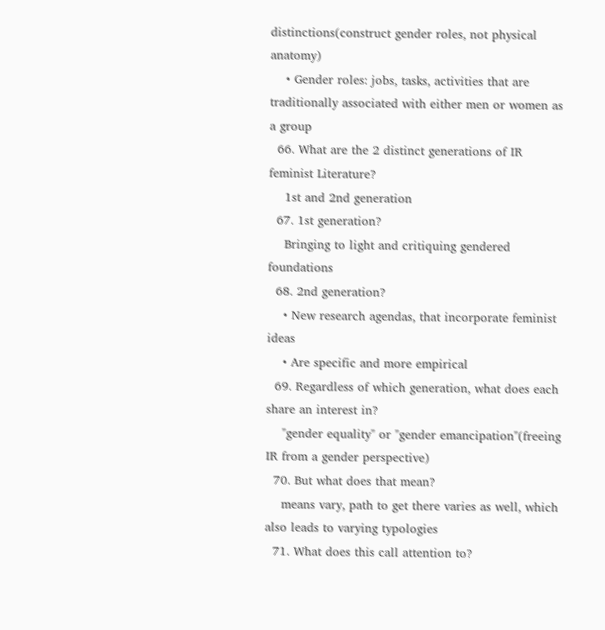distinctions(construct gender roles, not physical anatomy)
    • Gender roles: jobs, tasks, activities that are traditionally associated with either men or women as a group
  66. What are the 2 distinct generations of IR feminist Literature?
    1st and 2nd generation
  67. 1st generation?
    Bringing to light and critiquing gendered foundations
  68. 2nd generation?
    • New research agendas, that incorporate feminist ideas
    • Are specific and more empirical
  69. Regardless of which generation, what does each share an interest in?
    "gender equality" or "gender emancipation"(freeing IR from a gender perspective)
  70. But what does that mean?
    means vary, path to get there varies as well, which also leads to varying typologies
  71. What does this call attention to?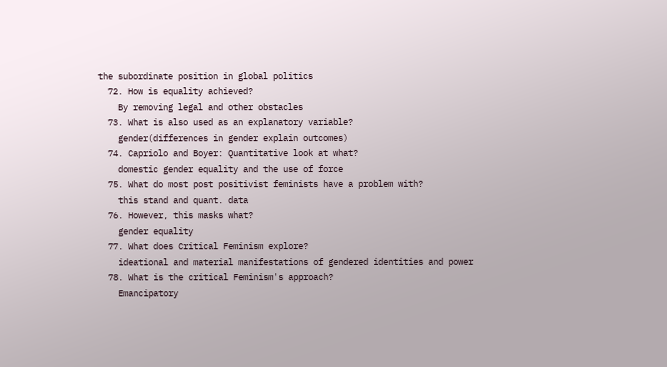the subordinate position in global politics
  72. How is equality achieved?
    By removing legal and other obstacles
  73. What is also used as an explanatory variable?
    gender(differences in gender explain outcomes)
  74. Capriolo and Boyer: Quantitative look at what?
    domestic gender equality and the use of force
  75. What do most post positivist feminists have a problem with?
    this stand and quant. data
  76. However, this masks what?
    gender equality
  77. What does Critical Feminism explore?
    ideational and material manifestations of gendered identities and power
  78. What is the critical Feminism's approach?
    Emancipatory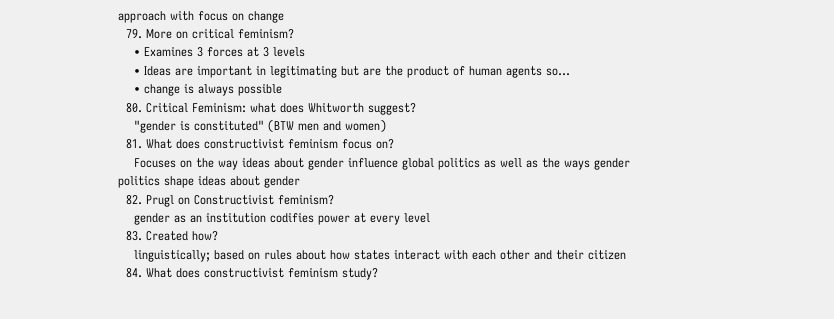approach with focus on change
  79. More on critical feminism?
    • Examines 3 forces at 3 levels
    • Ideas are important in legitimating but are the product of human agents so...
    • change is always possible
  80. Critical Feminism: what does Whitworth suggest?
    "gender is constituted" (BTW men and women)
  81. What does constructivist feminism focus on?
    Focuses on the way ideas about gender influence global politics as well as the ways gender politics shape ideas about gender
  82. Prugl on Constructivist feminism?
    gender as an institution codifies power at every level
  83. Created how?
    linguistically; based on rules about how states interact with each other and their citizen
  84. What does constructivist feminism study?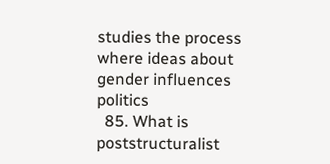studies the process where ideas about gender influences politics
  85. What is poststructuralist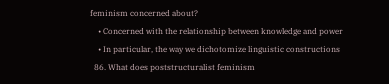feminism concerned about?
    • Concerned with the relationship between knowledge and power
    • In particular, the way we dichotomize linguistic constructions
  86. What does poststructuralist feminism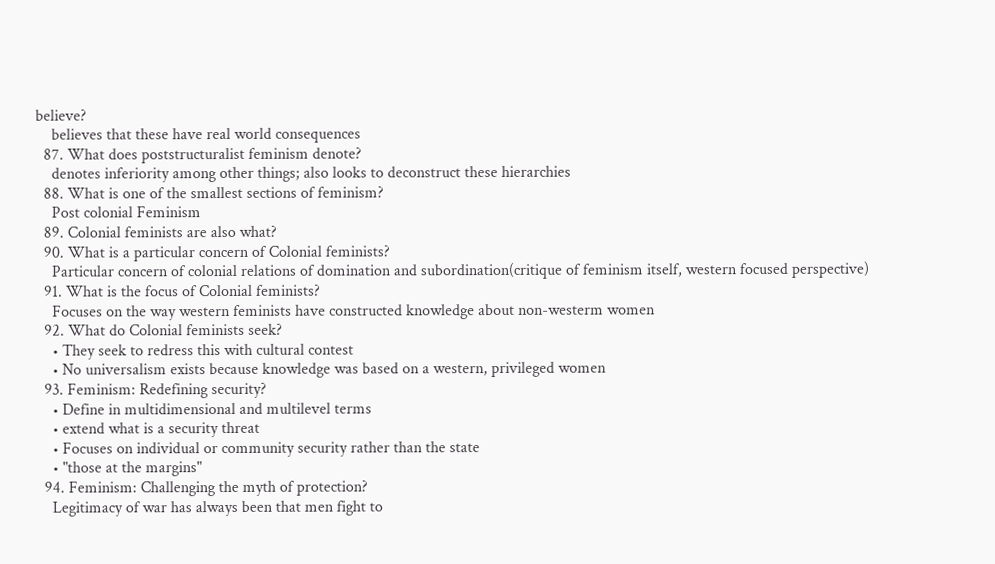believe?
    believes that these have real world consequences
  87. What does poststructuralist feminism denote?
    denotes inferiority among other things; also looks to deconstruct these hierarchies
  88. What is one of the smallest sections of feminism?
    Post colonial Feminism
  89. Colonial feminists are also what?
  90. What is a particular concern of Colonial feminists?
    Particular concern of colonial relations of domination and subordination(critique of feminism itself, western focused perspective)
  91. What is the focus of Colonial feminists?
    Focuses on the way western feminists have constructed knowledge about non-westerm women
  92. What do Colonial feminists seek?
    • They seek to redress this with cultural contest
    • No universalism exists because knowledge was based on a western, privileged women
  93. Feminism: Redefining security?
    • Define in multidimensional and multilevel terms
    • extend what is a security threat
    • Focuses on individual or community security rather than the state
    • "those at the margins"
  94. Feminism: Challenging the myth of protection?
    Legitimacy of war has always been that men fight to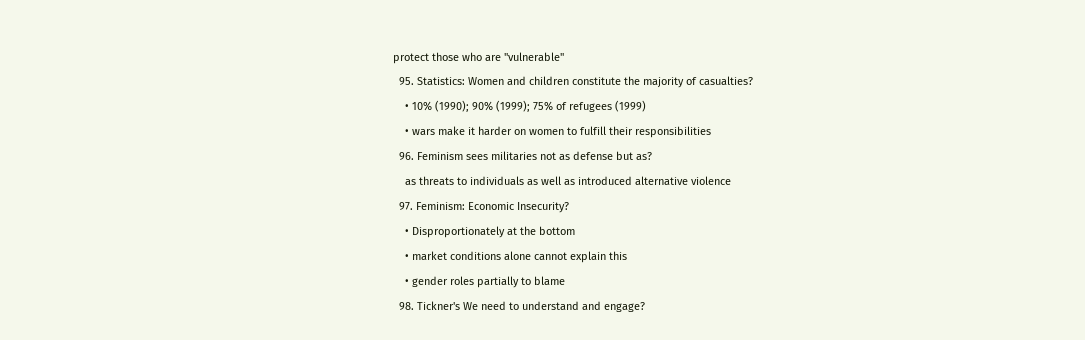protect those who are "vulnerable"
  95. Statistics: Women and children constitute the majority of casualties?
    • 10% (1990); 90% (1999); 75% of refugees (1999)
    • wars make it harder on women to fulfill their responsibilities
  96. Feminism sees militaries not as defense but as?
    as threats to individuals as well as introduced alternative violence
  97. Feminism: Economic Insecurity?
    • Disproportionately at the bottom
    • market conditions alone cannot explain this
    • gender roles partially to blame
  98. Tickner's We need to understand and engage?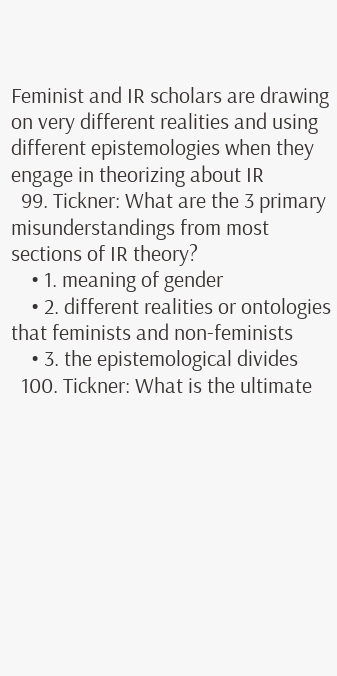Feminist and IR scholars are drawing on very different realities and using different epistemologies when they engage in theorizing about IR
  99. Tickner: What are the 3 primary misunderstandings from most sections of IR theory?
    • 1. meaning of gender
    • 2. different realities or ontologies that feminists and non-feminists
    • 3. the epistemological divides
  100. Tickner: What is the ultimate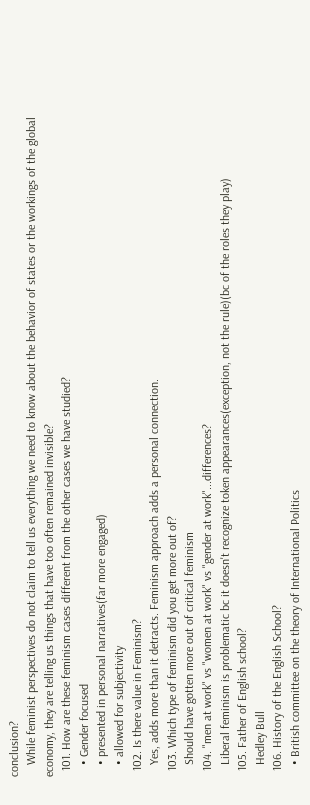conclusion?
    While feminist perspectives do not claim to tell us everything we need to know about the behavior of states or the workings of the global economy, they are telling us things that have too often remained invisible?
  101. How are these feminism cases different from the other cases we have studied?
    • Gender focused
    • presented in personal narratives(far more engaged)
    • allowed for subjectivity
  102. Is there value in Feminism?
    Yes, adds more than it detracts. Feminism approach adds a personal connection.
  103. Which type of feminism did you get more out of?
    Should have gotten more out of critical feminism
  104. "men at work" vs "women at work" vs "gender at work"...differences?
    Liberal feminism is problematic bc it doesn't recognize token appearances(exception, not the rule)(bc of the roles they play)
  105. Father of English school?
    Hedley Bull
  106. History of the English School?
    • British committee on the theory of International Politics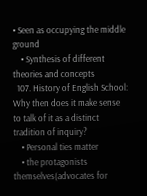• Seen as occupying the middle ground
    • Synthesis of different theories and concepts
  107. History of English School: Why then does it make sense to talk of it as a distinct tradition of inquiry?
    • Personal ties matter
    • the protagonists themselves(advocates for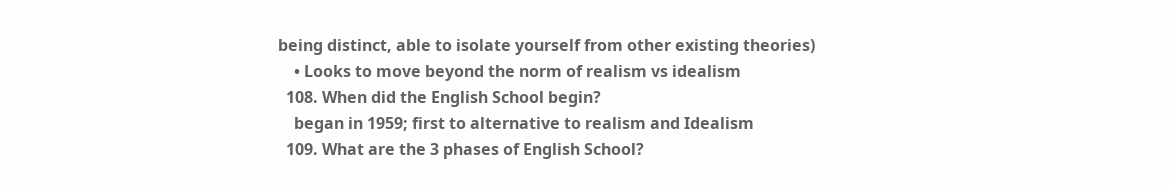being distinct, able to isolate yourself from other existing theories)
    • Looks to move beyond the norm of realism vs idealism
  108. When did the English School begin?
    began in 1959; first to alternative to realism and Idealism
  109. What are the 3 phases of English School?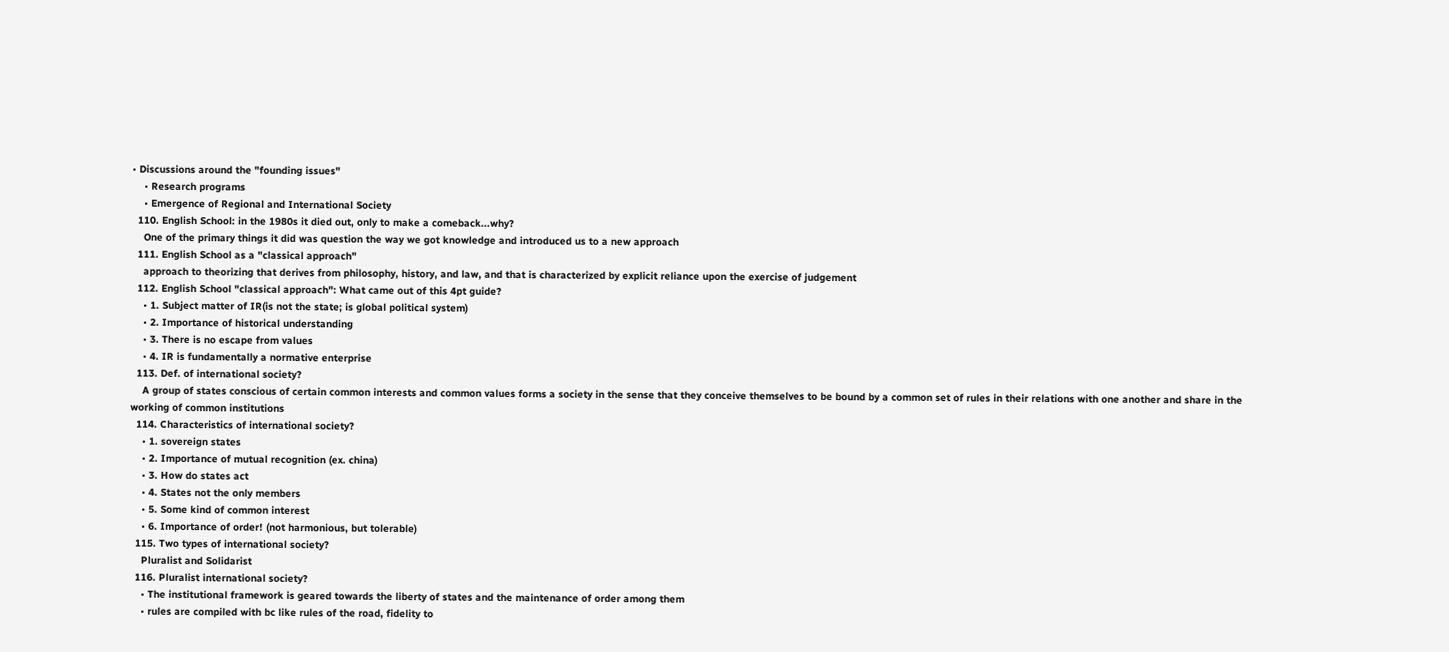• Discussions around the "founding issues"
    • Research programs
    • Emergence of Regional and International Society
  110. English School: in the 1980s it died out, only to make a comeback...why?
    One of the primary things it did was question the way we got knowledge and introduced us to a new approach
  111. English School as a "classical approach"
    approach to theorizing that derives from philosophy, history, and law, and that is characterized by explicit reliance upon the exercise of judgement
  112. English School "classical approach": What came out of this 4pt guide?
    • 1. Subject matter of IR(is not the state; is global political system)
    • 2. Importance of historical understanding
    • 3. There is no escape from values
    • 4. IR is fundamentally a normative enterprise
  113. Def. of international society?
    A group of states conscious of certain common interests and common values forms a society in the sense that they conceive themselves to be bound by a common set of rules in their relations with one another and share in the working of common institutions
  114. Characteristics of international society?
    • 1. sovereign states
    • 2. Importance of mutual recognition (ex. china)
    • 3. How do states act
    • 4. States not the only members
    • 5. Some kind of common interest
    • 6. Importance of order! (not harmonious, but tolerable)
  115. Two types of international society?
    Pluralist and Solidarist
  116. Pluralist international society?
    • The institutional framework is geared towards the liberty of states and the maintenance of order among them
    • rules are compiled with bc like rules of the road, fidelity to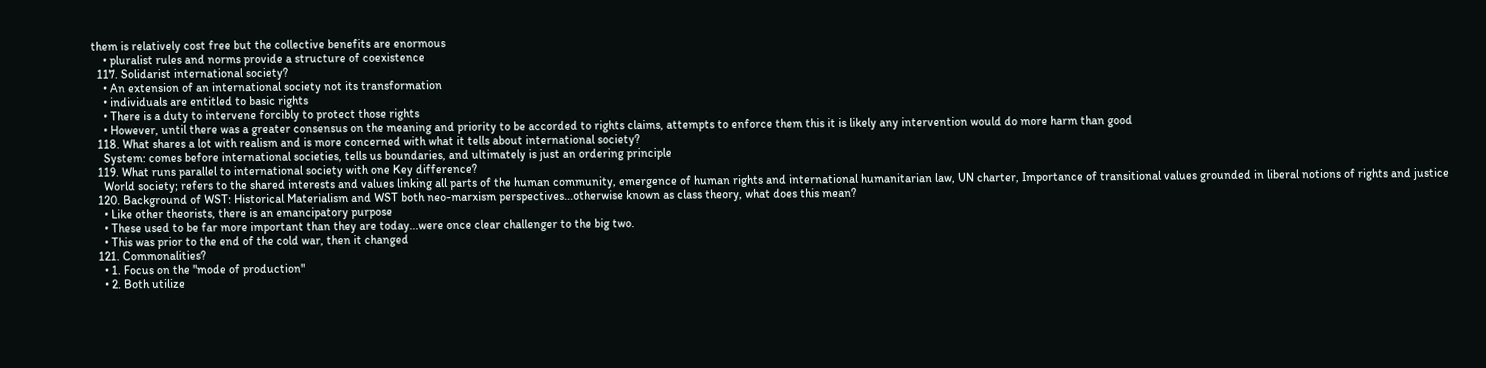them is relatively cost free but the collective benefits are enormous
    • pluralist rules and norms provide a structure of coexistence
  117. Solidarist international society?
    • An extension of an international society not its transformation
    • individuals are entitled to basic rights
    • There is a duty to intervene forcibly to protect those rights
    • However, until there was a greater consensus on the meaning and priority to be accorded to rights claims, attempts to enforce them this it is likely any intervention would do more harm than good
  118. What shares a lot with realism and is more concerned with what it tells about international society?
    System: comes before international societies, tells us boundaries, and ultimately is just an ordering principle
  119. What runs parallel to international society with one Key difference?
    World society; refers to the shared interests and values linking all parts of the human community, emergence of human rights and international humanitarian law, UN charter, Importance of transitional values grounded in liberal notions of rights and justice
  120. Background of WST: Historical Materialism and WST both neo-marxism perspectives...otherwise known as class theory, what does this mean?
    • Like other theorists, there is an emancipatory purpose
    • These used to be far more important than they are today...were once clear challenger to the big two.
    • This was prior to the end of the cold war, then it changed
  121. Commonalities?
    • 1. Focus on the "mode of production"
    • 2. Both utilize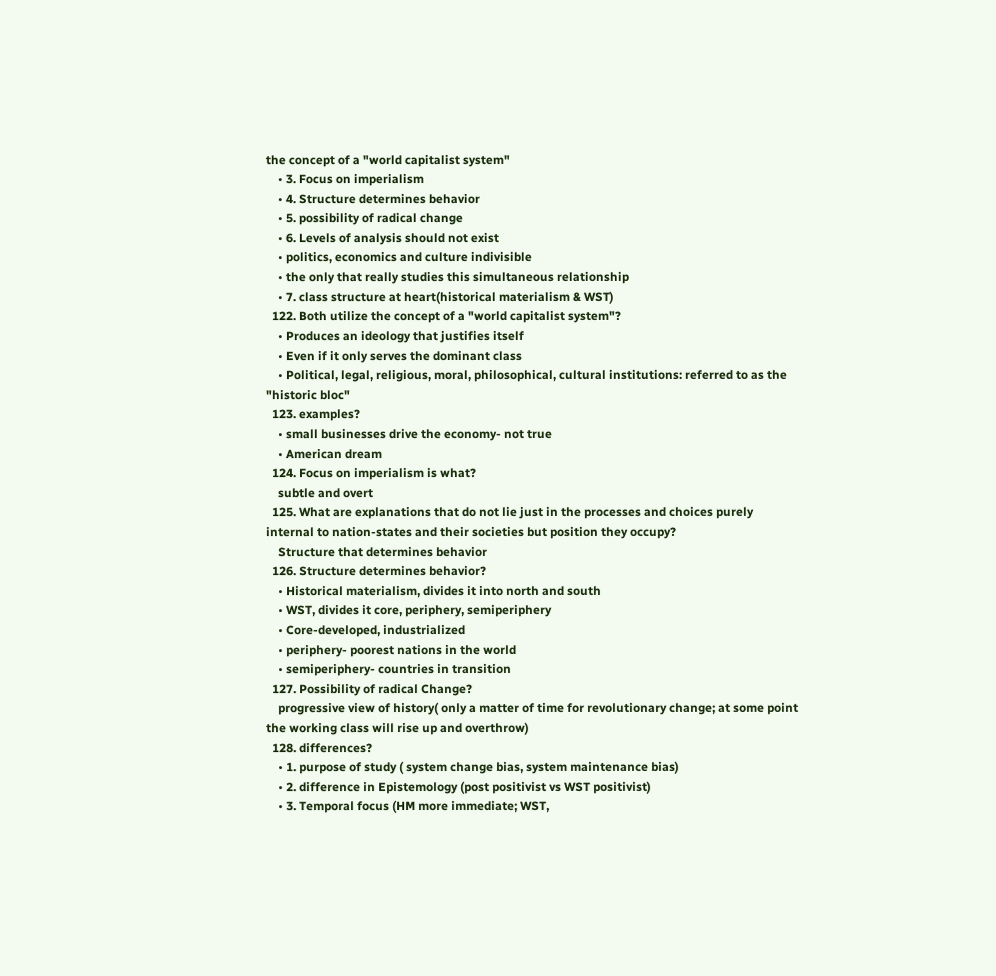the concept of a "world capitalist system"
    • 3. Focus on imperialism
    • 4. Structure determines behavior
    • 5. possibility of radical change
    • 6. Levels of analysis should not exist
    • politics, economics and culture indivisible
    • the only that really studies this simultaneous relationship
    • 7. class structure at heart(historical materialism & WST)
  122. Both utilize the concept of a "world capitalist system"?
    • Produces an ideology that justifies itself
    • Even if it only serves the dominant class
    • Political, legal, religious, moral, philosophical, cultural institutions: referred to as the "historic bloc"
  123. examples?
    • small businesses drive the economy- not true
    • American dream
  124. Focus on imperialism is what?
    subtle and overt
  125. What are explanations that do not lie just in the processes and choices purely internal to nation-states and their societies but position they occupy?
    Structure that determines behavior
  126. Structure determines behavior?
    • Historical materialism, divides it into north and south
    • WST, divides it core, periphery, semiperiphery
    • Core-developed, industrialized
    • periphery- poorest nations in the world
    • semiperiphery- countries in transition
  127. Possibility of radical Change?
    progressive view of history( only a matter of time for revolutionary change; at some point the working class will rise up and overthrow)
  128. differences?
    • 1. purpose of study ( system change bias, system maintenance bias)
    • 2. difference in Epistemology (post positivist vs WST positivist)
    • 3. Temporal focus (HM more immediate; WST,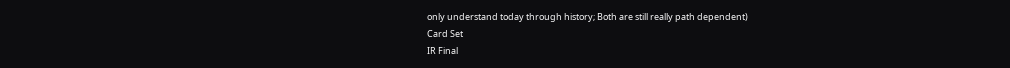only understand today through history; Both are still really path dependent)
Card Set
IR Final